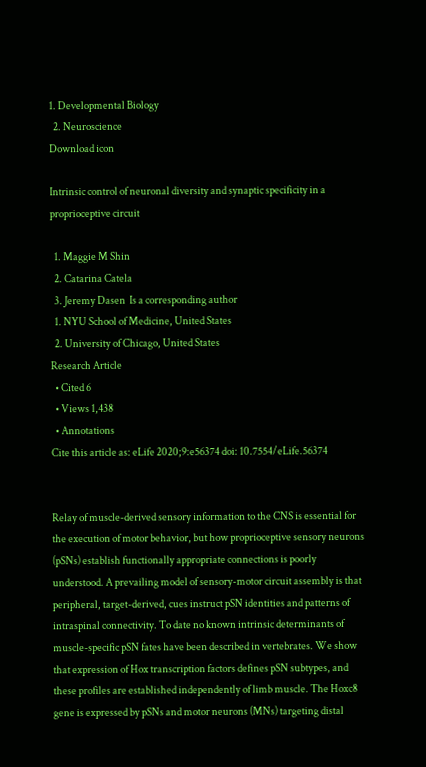1. Developmental Biology
  2. Neuroscience
Download icon

Intrinsic control of neuronal diversity and synaptic specificity in a proprioceptive circuit

  1. Maggie M Shin
  2. Catarina Catela
  3. Jeremy Dasen  Is a corresponding author
  1. NYU School of Medicine, United States
  2. University of Chicago, United States
Research Article
  • Cited 6
  • Views 1,438
  • Annotations
Cite this article as: eLife 2020;9:e56374 doi: 10.7554/eLife.56374


Relay of muscle-derived sensory information to the CNS is essential for the execution of motor behavior, but how proprioceptive sensory neurons (pSNs) establish functionally appropriate connections is poorly understood. A prevailing model of sensory-motor circuit assembly is that peripheral, target-derived, cues instruct pSN identities and patterns of intraspinal connectivity. To date no known intrinsic determinants of muscle-specific pSN fates have been described in vertebrates. We show that expression of Hox transcription factors defines pSN subtypes, and these profiles are established independently of limb muscle. The Hoxc8 gene is expressed by pSNs and motor neurons (MNs) targeting distal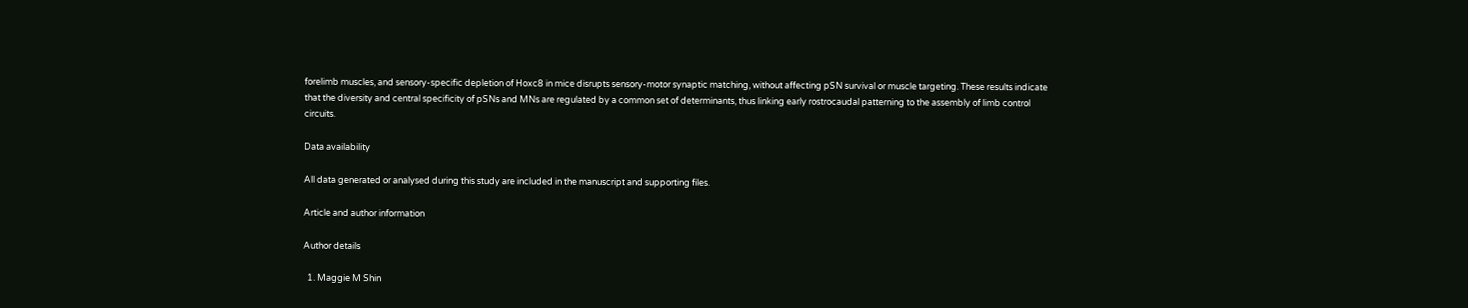forelimb muscles, and sensory-specific depletion of Hoxc8 in mice disrupts sensory-motor synaptic matching, without affecting pSN survival or muscle targeting. These results indicate that the diversity and central specificity of pSNs and MNs are regulated by a common set of determinants, thus linking early rostrocaudal patterning to the assembly of limb control circuits.

Data availability

All data generated or analysed during this study are included in the manuscript and supporting files.

Article and author information

Author details

  1. Maggie M Shin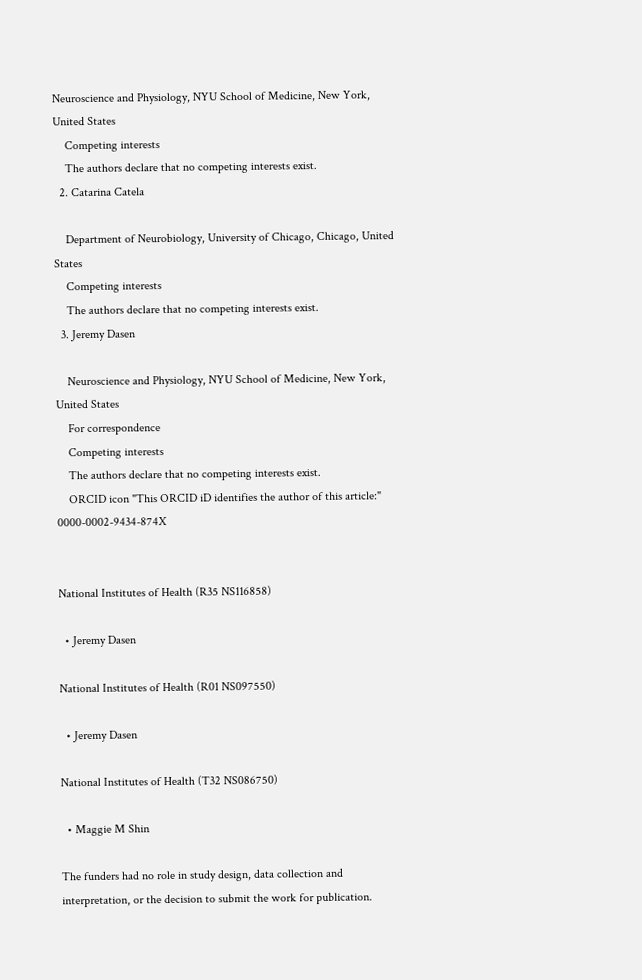Neuroscience and Physiology, NYU School of Medicine, New York, United States
    Competing interests
    The authors declare that no competing interests exist.
  2. Catarina Catela

    Department of Neurobiology, University of Chicago, Chicago, United States
    Competing interests
    The authors declare that no competing interests exist.
  3. Jeremy Dasen

    Neuroscience and Physiology, NYU School of Medicine, New York, United States
    For correspondence
    Competing interests
    The authors declare that no competing interests exist.
    ORCID icon "This ORCID iD identifies the author of this article:" 0000-0002-9434-874X


National Institutes of Health (R35 NS116858)

  • Jeremy Dasen

National Institutes of Health (R01 NS097550)

  • Jeremy Dasen

National Institutes of Health (T32 NS086750)

  • Maggie M Shin

The funders had no role in study design, data collection and interpretation, or the decision to submit the work for publication.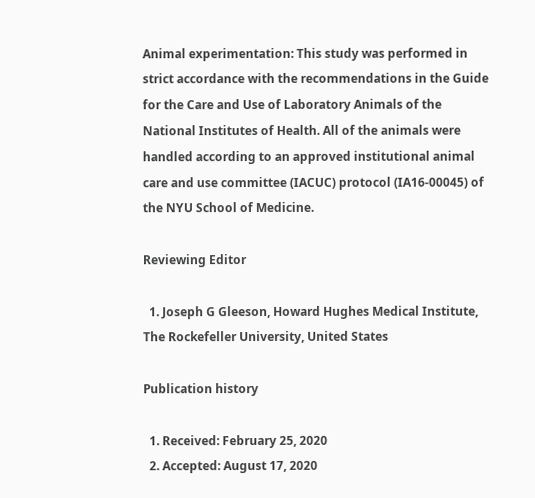Animal experimentation: This study was performed in strict accordance with the recommendations in the Guide for the Care and Use of Laboratory Animals of the National Institutes of Health. All of the animals were handled according to an approved institutional animal care and use committee (IACUC) protocol (IA16-00045) of the NYU School of Medicine.

Reviewing Editor

  1. Joseph G Gleeson, Howard Hughes Medical Institute, The Rockefeller University, United States

Publication history

  1. Received: February 25, 2020
  2. Accepted: August 17, 2020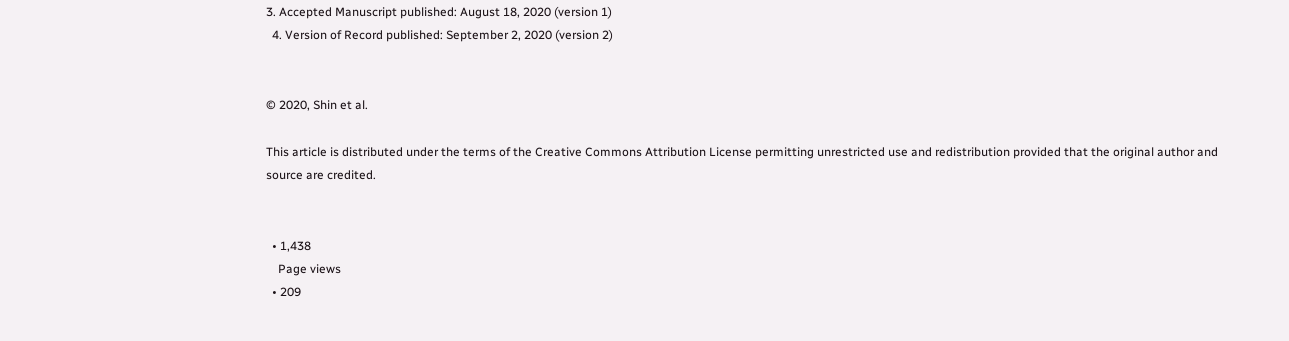3. Accepted Manuscript published: August 18, 2020 (version 1)
  4. Version of Record published: September 2, 2020 (version 2)


© 2020, Shin et al.

This article is distributed under the terms of the Creative Commons Attribution License permitting unrestricted use and redistribution provided that the original author and source are credited.


  • 1,438
    Page views
  • 209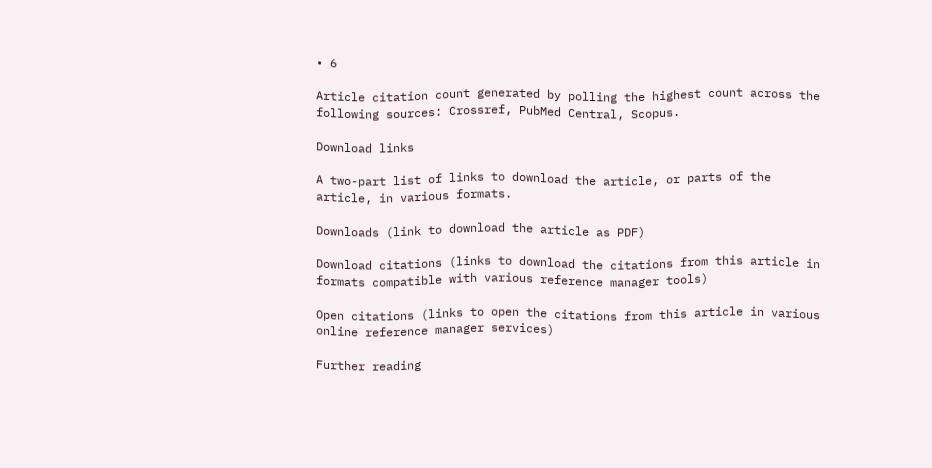• 6

Article citation count generated by polling the highest count across the following sources: Crossref, PubMed Central, Scopus.

Download links

A two-part list of links to download the article, or parts of the article, in various formats.

Downloads (link to download the article as PDF)

Download citations (links to download the citations from this article in formats compatible with various reference manager tools)

Open citations (links to open the citations from this article in various online reference manager services)

Further reading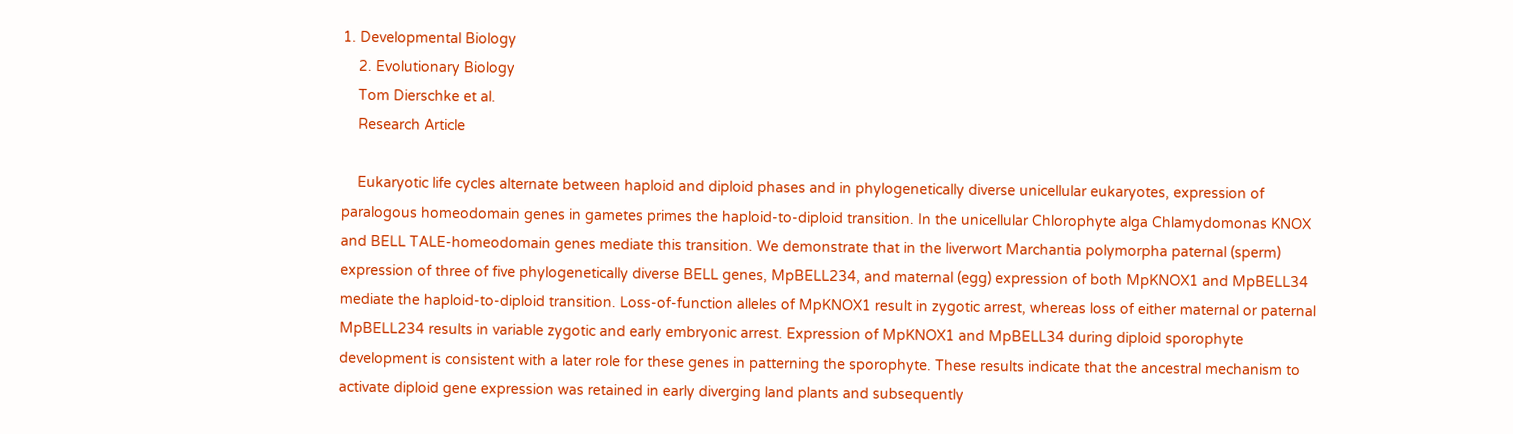1. Developmental Biology
    2. Evolutionary Biology
    Tom Dierschke et al.
    Research Article

    Eukaryotic life cycles alternate between haploid and diploid phases and in phylogenetically diverse unicellular eukaryotes, expression of paralogous homeodomain genes in gametes primes the haploid-to-diploid transition. In the unicellular Chlorophyte alga Chlamydomonas KNOX and BELL TALE-homeodomain genes mediate this transition. We demonstrate that in the liverwort Marchantia polymorpha paternal (sperm) expression of three of five phylogenetically diverse BELL genes, MpBELL234, and maternal (egg) expression of both MpKNOX1 and MpBELL34 mediate the haploid-to-diploid transition. Loss-of-function alleles of MpKNOX1 result in zygotic arrest, whereas loss of either maternal or paternal MpBELL234 results in variable zygotic and early embryonic arrest. Expression of MpKNOX1 and MpBELL34 during diploid sporophyte development is consistent with a later role for these genes in patterning the sporophyte. These results indicate that the ancestral mechanism to activate diploid gene expression was retained in early diverging land plants and subsequently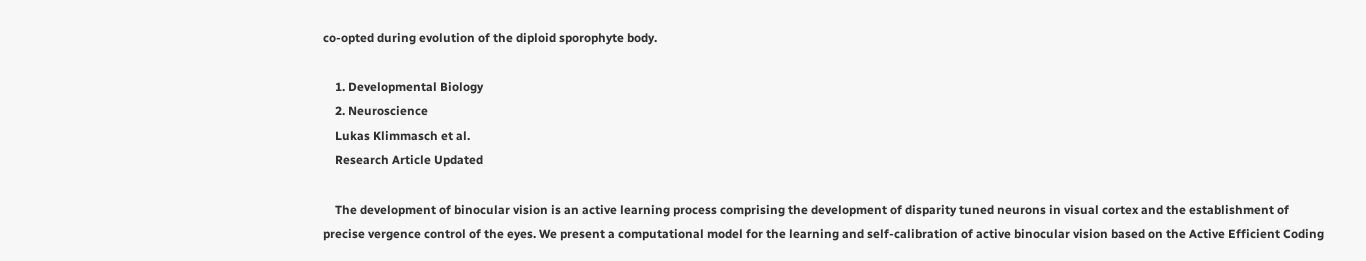co-opted during evolution of the diploid sporophyte body.

    1. Developmental Biology
    2. Neuroscience
    Lukas Klimmasch et al.
    Research Article Updated

    The development of binocular vision is an active learning process comprising the development of disparity tuned neurons in visual cortex and the establishment of precise vergence control of the eyes. We present a computational model for the learning and self-calibration of active binocular vision based on the Active Efficient Coding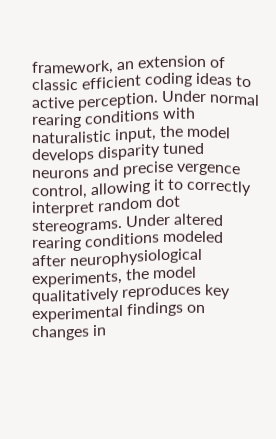framework, an extension of classic efficient coding ideas to active perception. Under normal rearing conditions with naturalistic input, the model develops disparity tuned neurons and precise vergence control, allowing it to correctly interpret random dot stereograms. Under altered rearing conditions modeled after neurophysiological experiments, the model qualitatively reproduces key experimental findings on changes in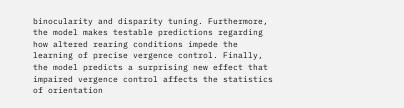binocularity and disparity tuning. Furthermore, the model makes testable predictions regarding how altered rearing conditions impede the learning of precise vergence control. Finally, the model predicts a surprising new effect that impaired vergence control affects the statistics of orientation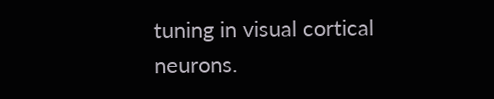tuning in visual cortical neurons.